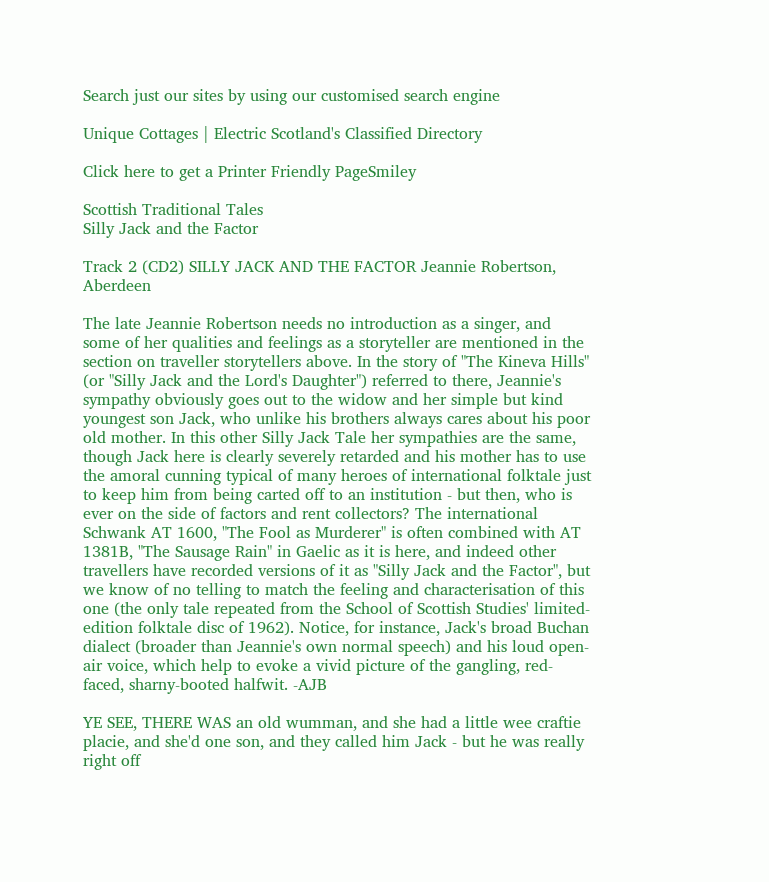Search just our sites by using our customised search engine

Unique Cottages | Electric Scotland's Classified Directory

Click here to get a Printer Friendly PageSmiley

Scottish Traditional Tales
Silly Jack and the Factor

Track 2 (CD2) SILLY JACK AND THE FACTOR Jeannie Robertson, Aberdeen

The late Jeannie Robertson needs no introduction as a singer, and some of her qualities and feelings as a storyteller are mentioned in the section on traveller storytellers above. In the story of "The Kineva Hills" (or "Silly Jack and the Lord's Daughter") referred to there, Jeannie's sympathy obviously goes out to the widow and her simple but kind youngest son Jack, who unlike his brothers always cares about his poor old mother. In this other Silly Jack Tale her sympathies are the same, though Jack here is clearly severely retarded and his mother has to use the amoral cunning typical of many heroes of international folktale just to keep him from being carted off to an institution - but then, who is ever on the side of factors and rent collectors? The international Schwank AT 1600, "The Fool as Murderer" is often combined with AT 1381B, "The Sausage Rain" in Gaelic as it is here, and indeed other travellers have recorded versions of it as "Silly Jack and the Factor", but we know of no telling to match the feeling and characterisation of this one (the only tale repeated from the School of Scottish Studies' limited-edition folktale disc of 1962). Notice, for instance, Jack's broad Buchan dialect (broader than Jeannie's own normal speech) and his loud open-air voice, which help to evoke a vivid picture of the gangling, red-faced, sharny-booted halfwit. -AJB

YE SEE, THERE WAS an old wumman, and she had a little wee craftie placie, and she'd one son, and they called him Jack - but he was really right off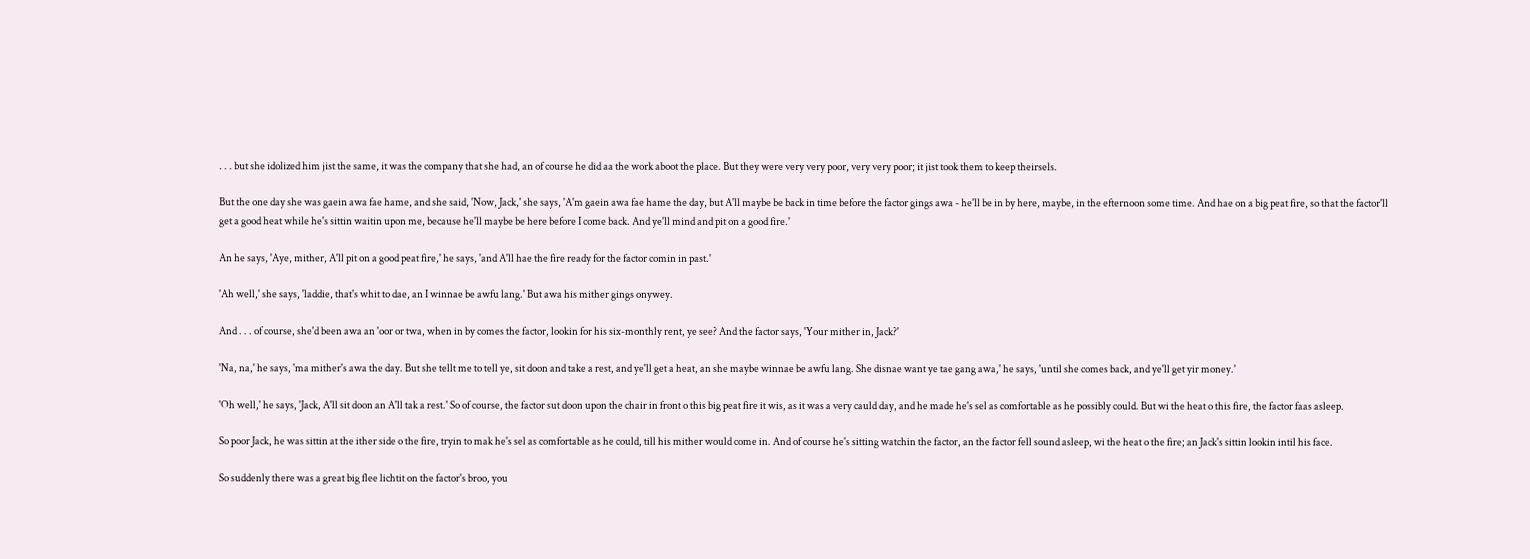. . . but she idolized him jist the same, it was the company that she had, an of course he did aa the work aboot the place. But they were very very poor, very very poor; it jist took them to keep theirsels.

But the one day she was gaein awa fae hame, and she said, 'Now, Jack,' she says, 'A'm gaein awa fae hame the day, but A'll maybe be back in time before the factor gings awa - he'll be in by here, maybe, in the efternoon some time. And hae on a big peat fire, so that the factor'll get a good heat while he's sittin waitin upon me, because he'll maybe be here before I come back. And ye'll mind and pit on a good fire.'

An he says, 'Aye, mither, A'll pit on a good peat fire,' he says, 'and A'll hae the fire ready for the factor comin in past.'

'Ah well,' she says, 'laddie, that's whit to dae, an I winnae be awfu lang.' But awa his mither gings onywey.

And . . . of course, she'd been awa an 'oor or twa, when in by comes the factor, lookin for his six-monthly rent, ye see? And the factor says, 'Your mither in, Jack?'

'Na, na,' he says, 'ma mither's awa the day. But she tellt me to tell ye, sit doon and take a rest, and ye'll get a heat, an she maybe winnae be awfu lang. She disnae want ye tae gang awa,' he says, 'until she comes back, and ye'll get yir money.'

'Oh well,' he says, 'Jack, A'll sit doon an A'll tak a rest.' So of course, the factor sut doon upon the chair in front o this big peat fire it wis, as it was a very cauld day, and he made he's sel as comfortable as he possibly could. But wi the heat o this fire, the factor faas asleep.

So poor Jack, he was sittin at the ither side o the fire, tryin to mak he's sel as comfortable as he could, till his mither would come in. And of course he's sitting watchin the factor, an the factor fell sound asleep, wi the heat o the fire; an Jack's sittin lookin intil his face.

So suddenly there was a great big flee lichtit on the factor's broo, you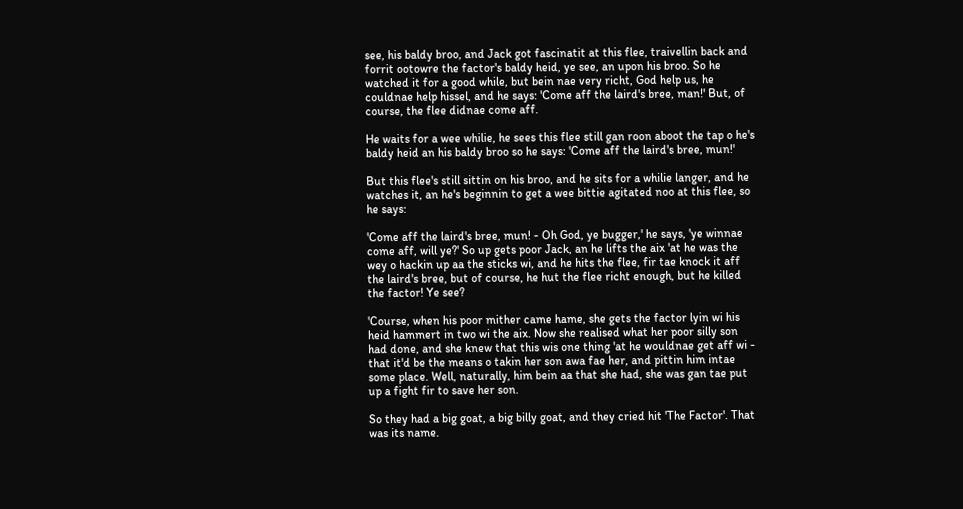see, his baldy broo, and Jack got fascinatit at this flee, traivellin back and forrit ootowre the factor's baldy heid, ye see, an upon his broo. So he watched it for a good while, but bein nae very richt, God help us, he couldnae help hissel, and he says: 'Come aff the laird's bree, man!' But, of course, the flee didnae come aff.

He waits for a wee whilie, he sees this flee still gan roon aboot the tap o he's baldy heid an his baldy broo so he says: 'Come aff the laird's bree, mun!'

But this flee's still sittin on his broo, and he sits for a whilie langer, and he watches it, an he's beginnin to get a wee bittie agitated noo at this flee, so he says:

'Come aff the laird's bree, mun! - Oh God, ye bugger,' he says, 'ye winnae come aff, will ye?' So up gets poor Jack, an he lifts the aix 'at he was the wey o hackin up aa the sticks wi, and he hits the flee, fir tae knock it aff the laird's bree, but of course, he hut the flee richt enough, but he killed the factor! Ye see?

'Course, when his poor mither came hame, she gets the factor lyin wi his heid hammert in two wi the aix. Now she realised what her poor silly son had done, and she knew that this wis one thing 'at he wouldnae get aff wi - that it'd be the means o takin her son awa fae her, and pittin him intae some place. Well, naturally, him bein aa that she had, she was gan tae put up a fight fir to save her son.

So they had a big goat, a big billy goat, and they cried hit 'The Factor'. That was its name.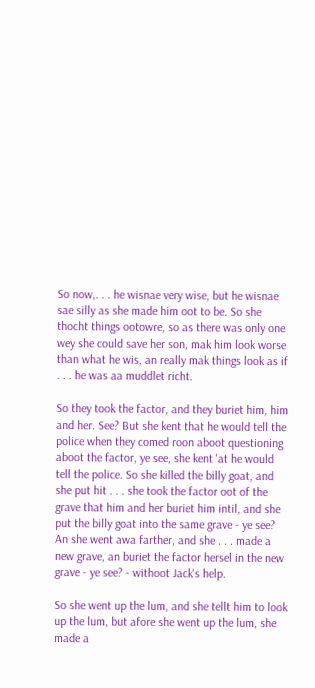So now,. . . he wisnae very wise, but he wisnae sae silly as she made him oot to be. So she thocht things ootowre, so as there was only one wey she could save her son, mak him look worse than what he wis, an really mak things look as if . . . he was aa muddlet richt.

So they took the factor, and they buriet him, him and her. See? But she kent that he would tell the police when they comed roon aboot questioning aboot the factor, ye see, she kent 'at he would tell the police. So she killed the billy goat, and she put hit . . . she took the factor oot of the grave that him and her buriet him intil, and she put the billy goat into the same grave - ye see? An she went awa farther, and she . . . made a new grave, an buriet the factor hersel in the new grave - ye see? - withoot Jack's help.

So she went up the lum, and she tellt him to look up the lum, but afore she went up the lum, she made a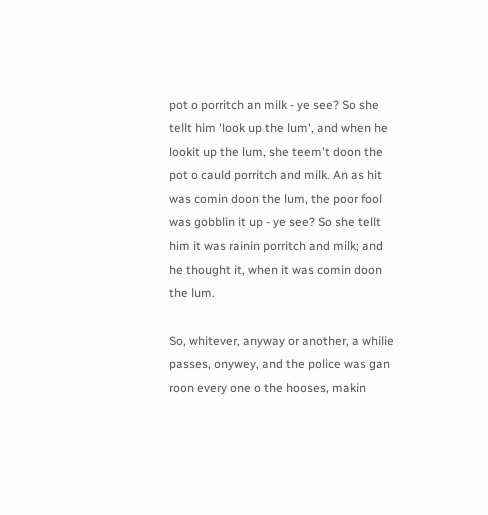pot o porritch an milk - ye see? So she tellt him 'look up the lum', and when he lookit up the lum, she teem't doon the pot o cauld porritch and milk. An as hit was comin doon the lum, the poor fool was gobblin it up - ye see? So she tellt him it was rainin porritch and milk; and he thought it, when it was comin doon the lum.

So, whitever, anyway or another, a whilie passes, onywey, and the police was gan roon every one o the hooses, makin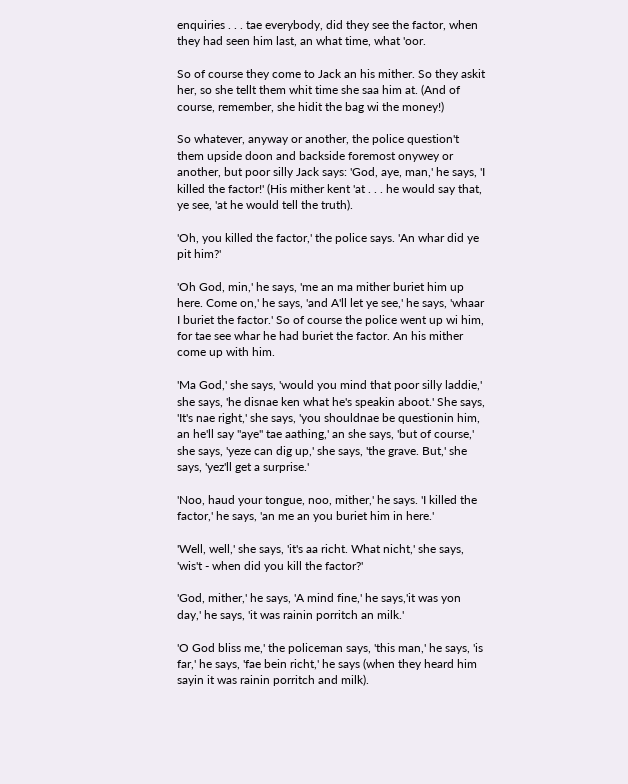enquiries . . . tae everybody, did they see the factor, when they had seen him last, an what time, what 'oor.

So of course they come to Jack an his mither. So they askit her, so she tellt them whit time she saa him at. (And of course, remember, she hidit the bag wi the money!)

So whatever, anyway or another, the police question't them upside doon and backside foremost onywey or another, but poor silly Jack says: 'God, aye, man,' he says, 'I killed the factor!' (His mither kent 'at . . . he would say that, ye see, 'at he would tell the truth).

'Oh, you killed the factor,' the police says. 'An whar did ye pit him?'

'Oh God, min,' he says, 'me an ma mither buriet him up here. Come on,' he says, 'and A'll let ye see,' he says, 'whaar I buriet the factor.' So of course the police went up wi him, for tae see whar he had buriet the factor. An his mither come up with him.

'Ma God,' she says, 'would you mind that poor silly laddie,' she says, 'he disnae ken what he's speakin aboot.' She says, 'It's nae right,' she says, 'you shouldnae be questionin him, an he'll say "aye" tae aathing,' an she says, 'but of course,' she says, 'yeze can dig up,' she says, 'the grave. But,' she says, 'yez'll get a surprise.'

'Noo, haud your tongue, noo, mither,' he says. 'I killed the factor,' he says, 'an me an you buriet him in here.'

'Well, well,' she says, 'it's aa richt. What nicht,' she says, 'wis't - when did you kill the factor?'

'God, mither,' he says, 'A mind fine,' he says,'it was yon day,' he says, 'it was rainin porritch an milk.'

'O God bliss me,' the policeman says, 'this man,' he says, 'is far,' he says, 'fae bein richt,' he says (when they heard him sayin it was rainin porritch and milk).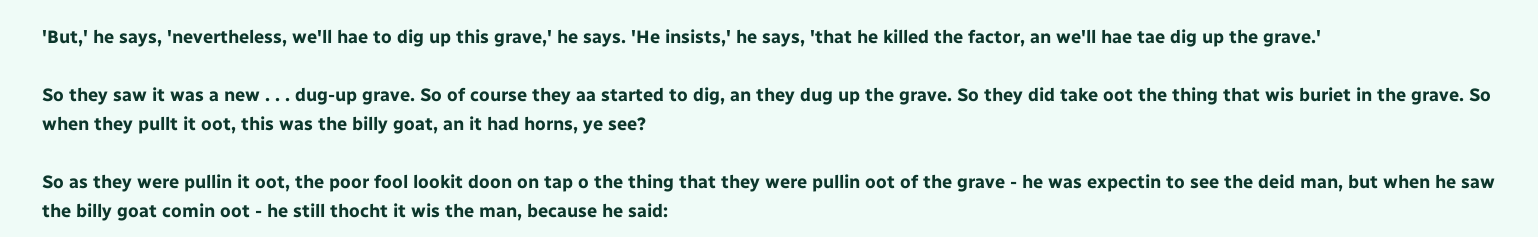'But,' he says, 'nevertheless, we'll hae to dig up this grave,' he says. 'He insists,' he says, 'that he killed the factor, an we'll hae tae dig up the grave.'

So they saw it was a new . . . dug-up grave. So of course they aa started to dig, an they dug up the grave. So they did take oot the thing that wis buriet in the grave. So when they pullt it oot, this was the billy goat, an it had horns, ye see?

So as they were pullin it oot, the poor fool lookit doon on tap o the thing that they were pullin oot of the grave - he was expectin to see the deid man, but when he saw the billy goat comin oot - he still thocht it wis the man, because he said: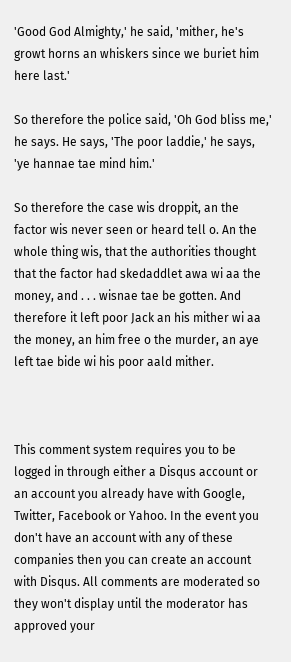'Good God Almighty,' he said, 'mither, he's growt horns an whiskers since we buriet him here last.'

So therefore the police said, 'Oh God bliss me,' he says. He says, 'The poor laddie,' he says, 'ye hannae tae mind him.'

So therefore the case wis droppit, an the factor wis never seen or heard tell o. An the whole thing wis, that the authorities thought that the factor had skedaddlet awa wi aa the money, and . . . wisnae tae be gotten. And therefore it left poor Jack an his mither wi aa the money, an him free o the murder, an aye left tae bide wi his poor aald mither.



This comment system requires you to be logged in through either a Disqus account or an account you already have with Google, Twitter, Facebook or Yahoo. In the event you don't have an account with any of these companies then you can create an account with Disqus. All comments are moderated so they won't display until the moderator has approved your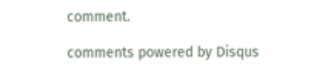comment.

comments powered by Disqus